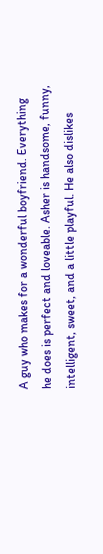A guy who makes for a wonderful boyfriend. Everything he does is perfect and loveable. Asher is handsome, funny, intelligent, sweet, and a little playful. He also dislikes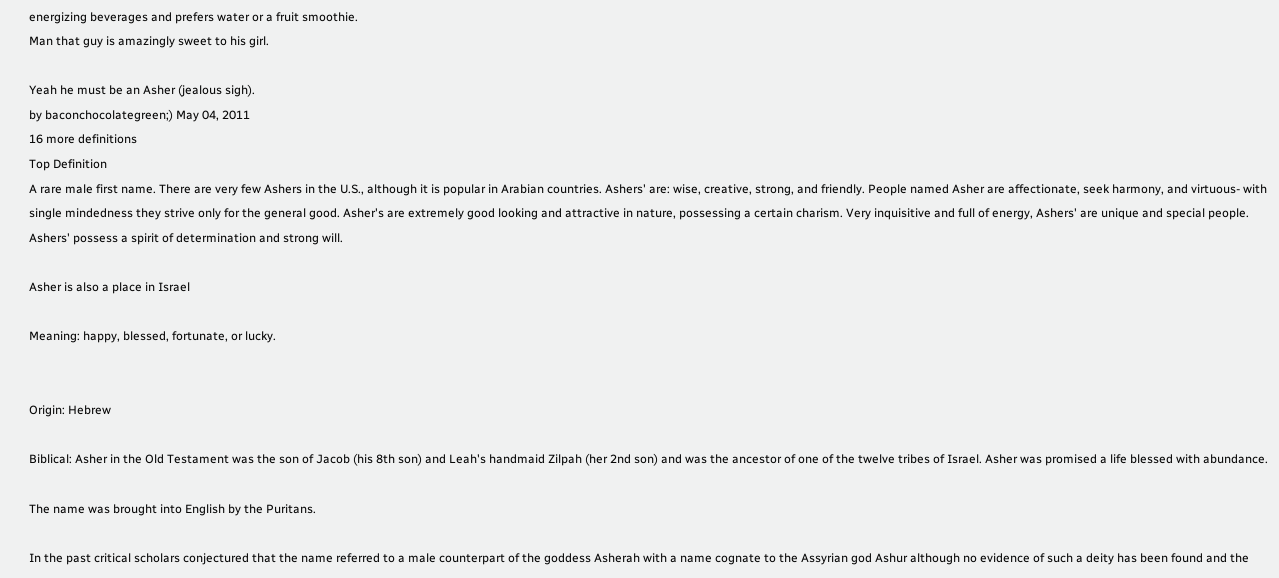energizing beverages and prefers water or a fruit smoothie.
Man that guy is amazingly sweet to his girl.

Yeah he must be an Asher (jealous sigh).
by baconchocolategreen;) May 04, 2011
16 more definitions
Top Definition
A rare male first name. There are very few Ashers in the U.S., although it is popular in Arabian countries. Ashers' are: wise, creative, strong, and friendly. People named Asher are affectionate, seek harmony, and virtuous- with single mindedness they strive only for the general good. Asher's are extremely good looking and attractive in nature, possessing a certain charism. Very inquisitive and full of energy, Ashers' are unique and special people. Ashers' possess a spirit of determination and strong will.

Asher is also a place in Israel

Meaning: happy, blessed, fortunate, or lucky.


Origin: Hebrew

Biblical: Asher in the Old Testament was the son of Jacob (his 8th son) and Leah's handmaid Zilpah (her 2nd son) and was the ancestor of one of the twelve tribes of Israel. Asher was promised a life blessed with abundance.

The name was brought into English by the Puritans.

In the past critical scholars conjectured that the name referred to a male counterpart of the goddess Asherah with a name cognate to the Assyrian god Ashur although no evidence of such a deity has been found and the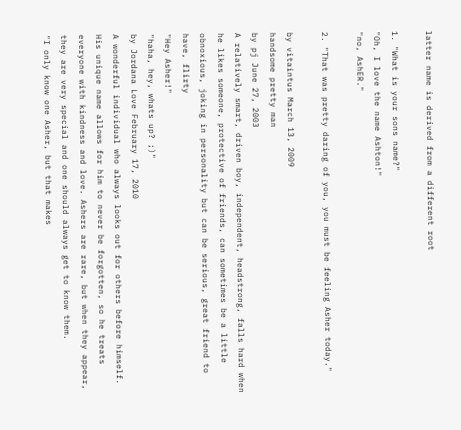latter name is derived from a different root

1. "What is your sons name?"
"Oh, I love the name Ashton!"
"no, AshER."

2. "That was pretty daring of you, you must be feeling Asher today."

by vitaintus March 13, 2009
handsome pretty man
by pj June 27, 2003
A relatively smart, driven boy, independent, headstrong, falls hard when he likes someone, protective of friends, can sometimes be a little obnoxious, joking in personality but can be serious, great friend to have, flirty
"Hey Asher!"
"haha, hey, whats up? ;)"
by Jordana Love February 17, 2010
A wonderful individual who always looks out for others before himself. His unique name allows for him to never be forgotten, so he treats everyone with kindness and love. Ashers are rare, but when they appear, they are very special and one should always get to know them.
"I only know one Asher, but that makes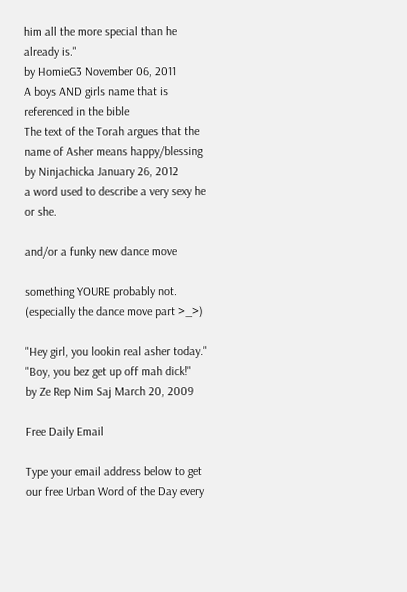him all the more special than he already is."
by HomieG3 November 06, 2011
A boys AND girls name that is referenced in the bible
The text of the Torah argues that the name of Asher means happy/blessing
by Ninjachicka January 26, 2012
a word used to describe a very sexy he or she.

and/or a funky new dance move

something YOURE probably not. (especially the dance move part >_>)

"Hey girl, you lookin real asher today."
"Boy, you bez get up off mah dick!"
by Ze Rep Nim Saj March 20, 2009

Free Daily Email

Type your email address below to get our free Urban Word of the Day every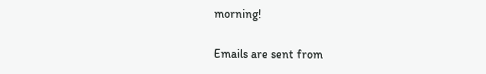morning!

Emails are sent from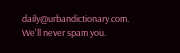daily@urbandictionary.com. We'll never spam you.